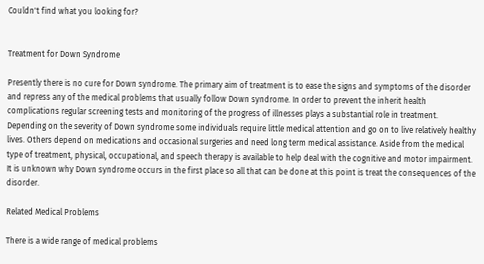Couldn't find what you looking for?


Treatment for Down Syndrome

Presently there is no cure for Down syndrome. The primary aim of treatment is to ease the signs and symptoms of the disorder and repress any of the medical problems that usually follow Down syndrome. In order to prevent the inherit health complications regular screening tests and monitoring of the progress of illnesses plays a substantial role in treatment. Depending on the severity of Down syndrome some individuals require little medical attention and go on to live relatively healthy lives. Others depend on medications and occasional surgeries and need long term medical assistance. Aside from the medical type of treatment, physical, occupational, and speech therapy is available to help deal with the cognitive and motor impairment. It is unknown why Down syndrome occurs in the first place so all that can be done at this point is treat the consequences of the disorder.

Related Medical Problems

There is a wide range of medical problems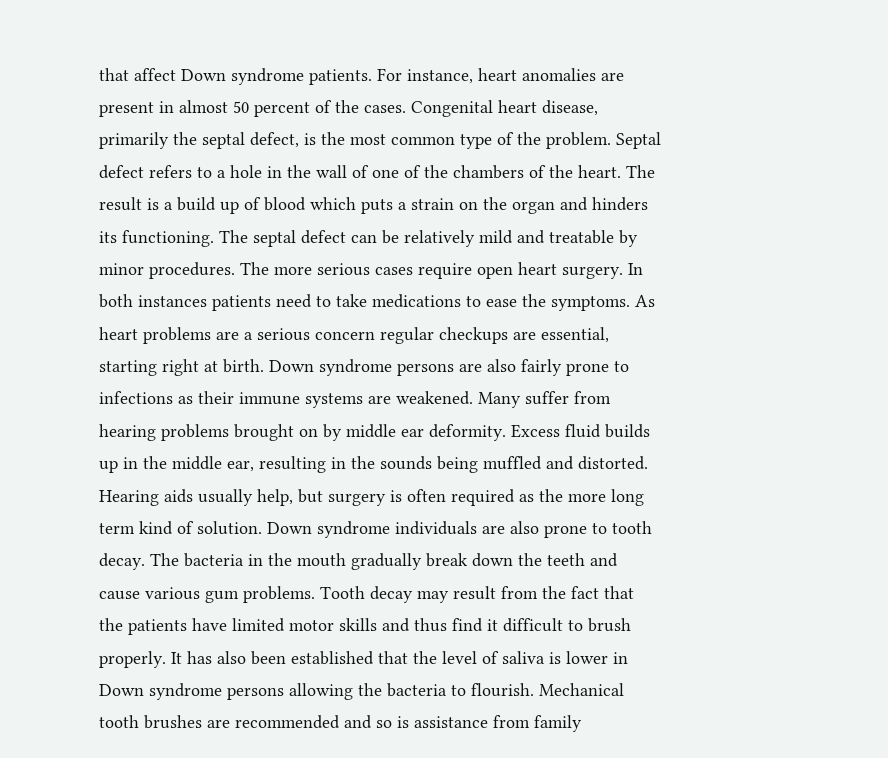that affect Down syndrome patients. For instance, heart anomalies are present in almost 50 percent of the cases. Congenital heart disease, primarily the septal defect, is the most common type of the problem. Septal defect refers to a hole in the wall of one of the chambers of the heart. The result is a build up of blood which puts a strain on the organ and hinders its functioning. The septal defect can be relatively mild and treatable by minor procedures. The more serious cases require open heart surgery. In both instances patients need to take medications to ease the symptoms. As heart problems are a serious concern regular checkups are essential, starting right at birth. Down syndrome persons are also fairly prone to infections as their immune systems are weakened. Many suffer from hearing problems brought on by middle ear deformity. Excess fluid builds up in the middle ear, resulting in the sounds being muffled and distorted. Hearing aids usually help, but surgery is often required as the more long term kind of solution. Down syndrome individuals are also prone to tooth decay. The bacteria in the mouth gradually break down the teeth and cause various gum problems. Tooth decay may result from the fact that the patients have limited motor skills and thus find it difficult to brush properly. It has also been established that the level of saliva is lower in Down syndrome persons allowing the bacteria to flourish. Mechanical tooth brushes are recommended and so is assistance from family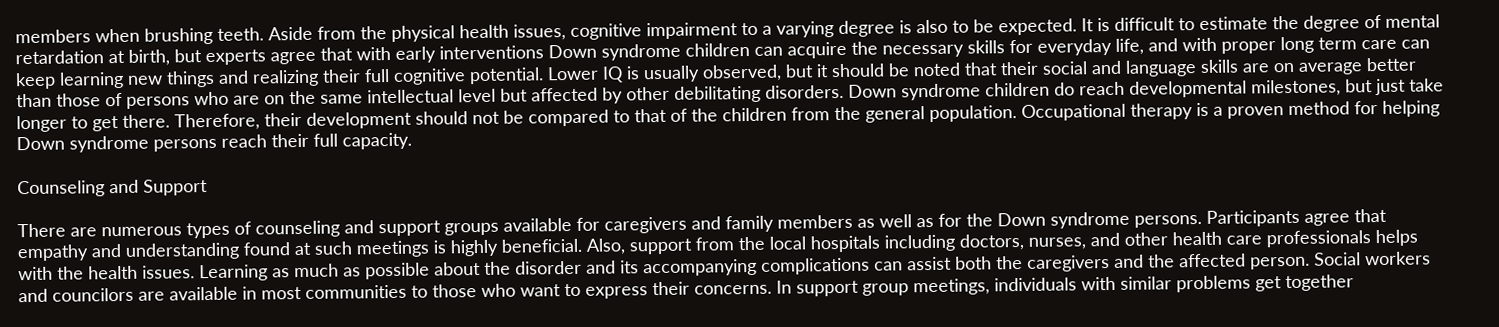members when brushing teeth. Aside from the physical health issues, cognitive impairment to a varying degree is also to be expected. It is difficult to estimate the degree of mental retardation at birth, but experts agree that with early interventions Down syndrome children can acquire the necessary skills for everyday life, and with proper long term care can keep learning new things and realizing their full cognitive potential. Lower IQ is usually observed, but it should be noted that their social and language skills are on average better than those of persons who are on the same intellectual level but affected by other debilitating disorders. Down syndrome children do reach developmental milestones, but just take longer to get there. Therefore, their development should not be compared to that of the children from the general population. Occupational therapy is a proven method for helping Down syndrome persons reach their full capacity.

Counseling and Support

There are numerous types of counseling and support groups available for caregivers and family members as well as for the Down syndrome persons. Participants agree that empathy and understanding found at such meetings is highly beneficial. Also, support from the local hospitals including doctors, nurses, and other health care professionals helps with the health issues. Learning as much as possible about the disorder and its accompanying complications can assist both the caregivers and the affected person. Social workers and councilors are available in most communities to those who want to express their concerns. In support group meetings, individuals with similar problems get together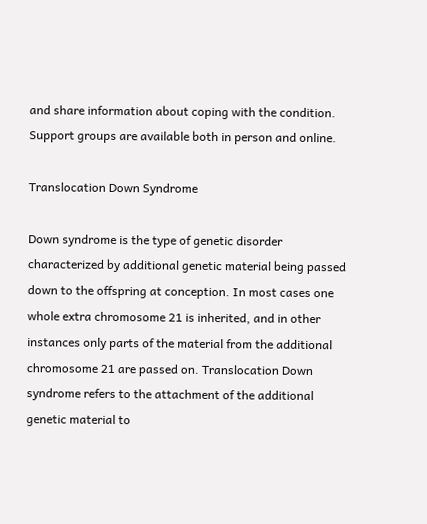and share information about coping with the condition. Support groups are available both in person and online.

Translocation Down Syndrome

Down syndrome is the type of genetic disorder characterized by additional genetic material being passed down to the offspring at conception. In most cases one whole extra chromosome 21 is inherited, and in other instances only parts of the material from the additional chromosome 21 are passed on. Translocation Down syndrome refers to the attachment of the additional genetic material to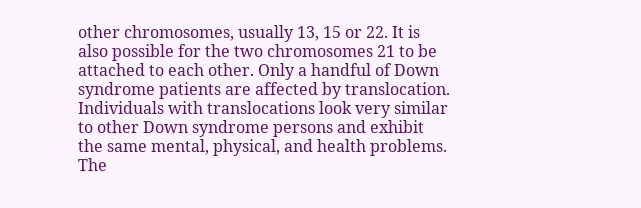other chromosomes, usually 13, 15 or 22. It is also possible for the two chromosomes 21 to be attached to each other. Only a handful of Down syndrome patients are affected by translocation. Individuals with translocations look very similar to other Down syndrome persons and exhibit the same mental, physical, and health problems. The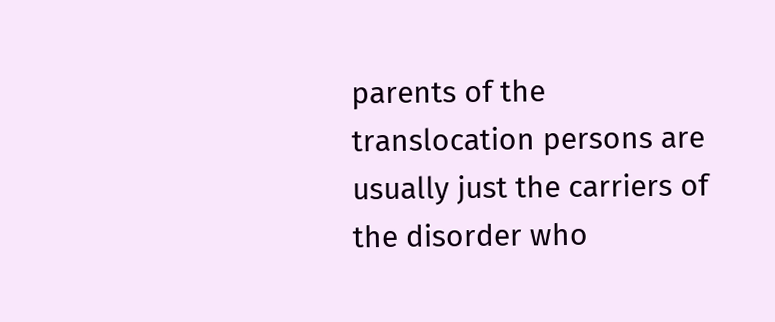parents of the translocation persons are usually just the carriers of the disorder who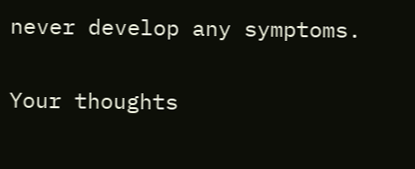never develop any symptoms.

Your thoughts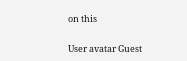on this

User avatar Guest